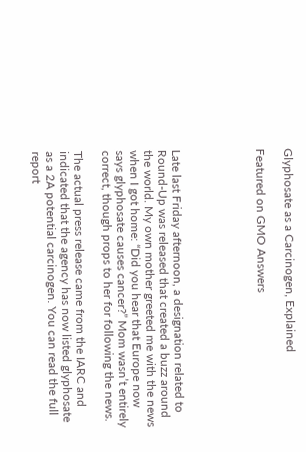Glyphosate as a Carcinogen, Explained

Featured on GMO Answers





Late last Friday afternoon, a designation related to Round-Up was released that created a buzz around the world. My own mother greeted me with the news when I got home: “Did you hear that Europe now says glyphosate causes cancer?” Mom wasn’t entirely correct, though props to her for following the news.

The actual press release came from the IARC and indicated that the agency has now listed glyphosate as a 2A potential carcinogen. You can read the full report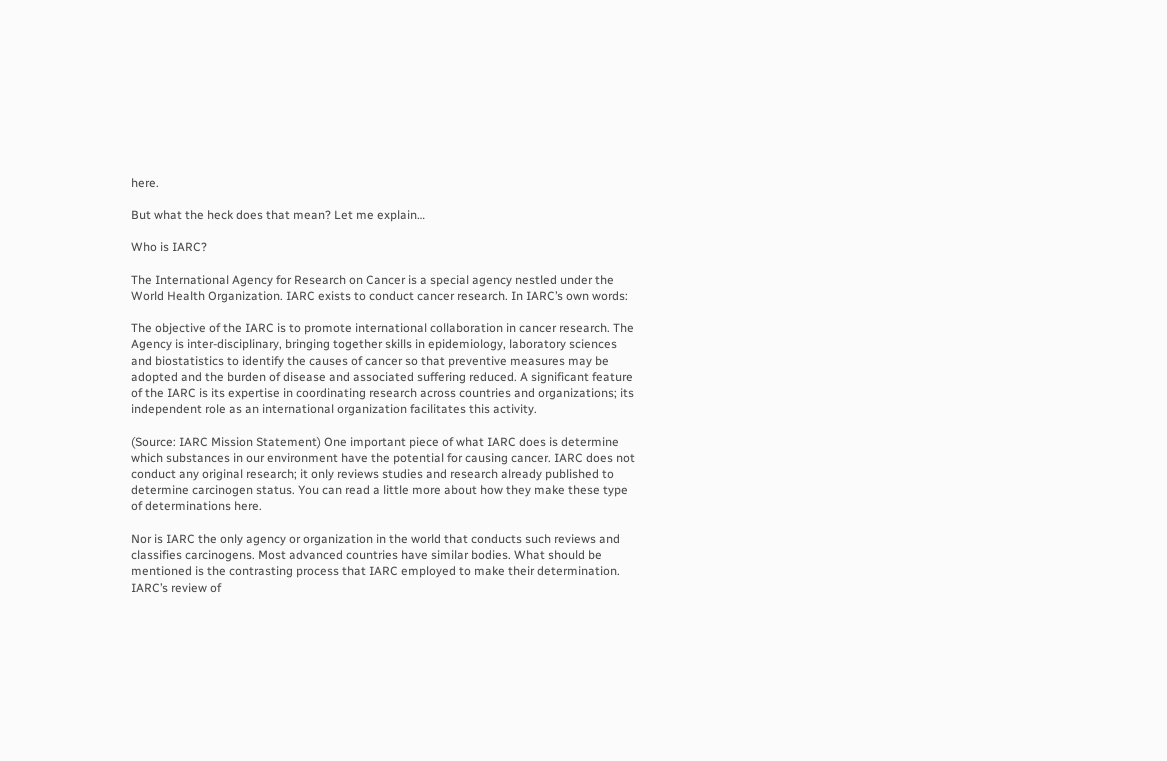here.

But what the heck does that mean? Let me explain…

Who is IARC?

The International Agency for Research on Cancer is a special agency nestled under the World Health Organization. IARC exists to conduct cancer research. In IARC’s own words:

The objective of the IARC is to promote international collaboration in cancer research. The Agency is inter-disciplinary, bringing together skills in epidemiology, laboratory sciences and biostatistics to identify the causes of cancer so that preventive measures may be adopted and the burden of disease and associated suffering reduced. A significant feature of the IARC is its expertise in coordinating research across countries and organizations; its independent role as an international organization facilitates this activity.

(Source: IARC Mission Statement) One important piece of what IARC does is determine which substances in our environment have the potential for causing cancer. IARC does not conduct any original research; it only reviews studies and research already published to determine carcinogen status. You can read a little more about how they make these type of determinations here.

Nor is IARC the only agency or organization in the world that conducts such reviews and classifies carcinogens. Most advanced countries have similar bodies. What should be mentioned is the contrasting process that IARC employed to make their determination. IARC’s review of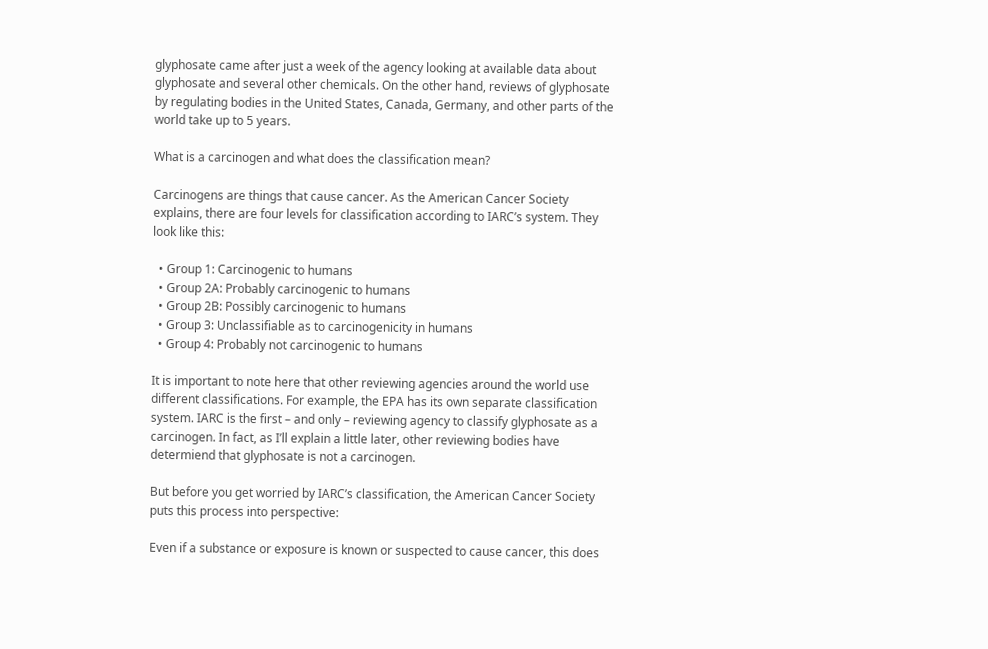glyphosate came after just a week of the agency looking at available data about glyphosate and several other chemicals. On the other hand, reviews of glyphosate by regulating bodies in the United States, Canada, Germany, and other parts of the world take up to 5 years.

What is a carcinogen and what does the classification mean?

Carcinogens are things that cause cancer. As the American Cancer Society explains, there are four levels for classification according to IARC’s system. They look like this:

  • Group 1: Carcinogenic to humans
  • Group 2A: Probably carcinogenic to humans
  • Group 2B: Possibly carcinogenic to humans
  • Group 3: Unclassifiable as to carcinogenicity in humans
  • Group 4: Probably not carcinogenic to humans

It is important to note here that other reviewing agencies around the world use different classifications. For example, the EPA has its own separate classification system. IARC is the first – and only – reviewing agency to classify glyphosate as a carcinogen. In fact, as I’ll explain a little later, other reviewing bodies have determiend that glyphosate is not a carcinogen.

But before you get worried by IARC’s classification, the American Cancer Society puts this process into perspective:

Even if a substance or exposure is known or suspected to cause cancer, this does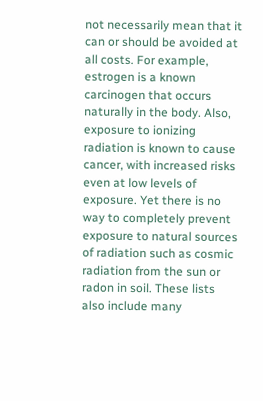not necessarily mean that it can or should be avoided at all costs. For example, estrogen is a known carcinogen that occurs naturally in the body. Also, exposure to ionizing radiation is known to cause cancer, with increased risks even at low levels of exposure. Yet there is no way to completely prevent exposure to natural sources of radiation such as cosmic radiation from the sun or radon in soil. These lists also include many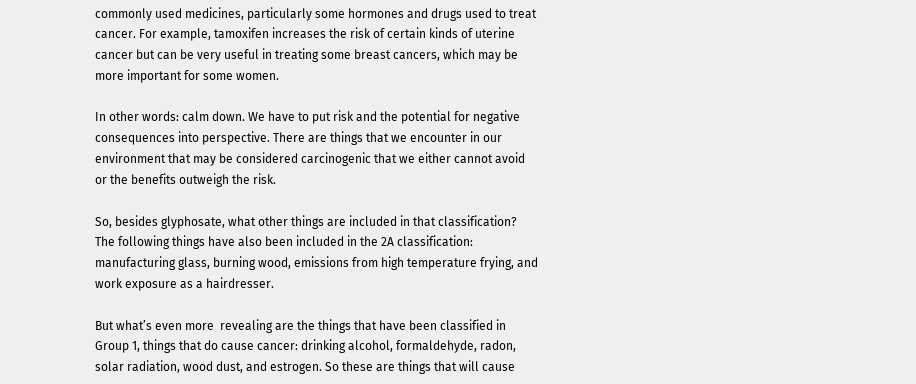commonly used medicines, particularly some hormones and drugs used to treat cancer. For example, tamoxifen increases the risk of certain kinds of uterine cancer but can be very useful in treating some breast cancers, which may be more important for some women.

In other words: calm down. We have to put risk and the potential for negative consequences into perspective. There are things that we encounter in our environment that may be considered carcinogenic that we either cannot avoid or the benefits outweigh the risk.

So, besides glyphosate, what other things are included in that classification? The following things have also been included in the 2A classification: manufacturing glass, burning wood, emissions from high temperature frying, and work exposure as a hairdresser.

But what’s even more  revealing are the things that have been classified in Group 1, things that do cause cancer: drinking alcohol, formaldehyde, radon, solar radiation, wood dust, and estrogen. So these are things that will cause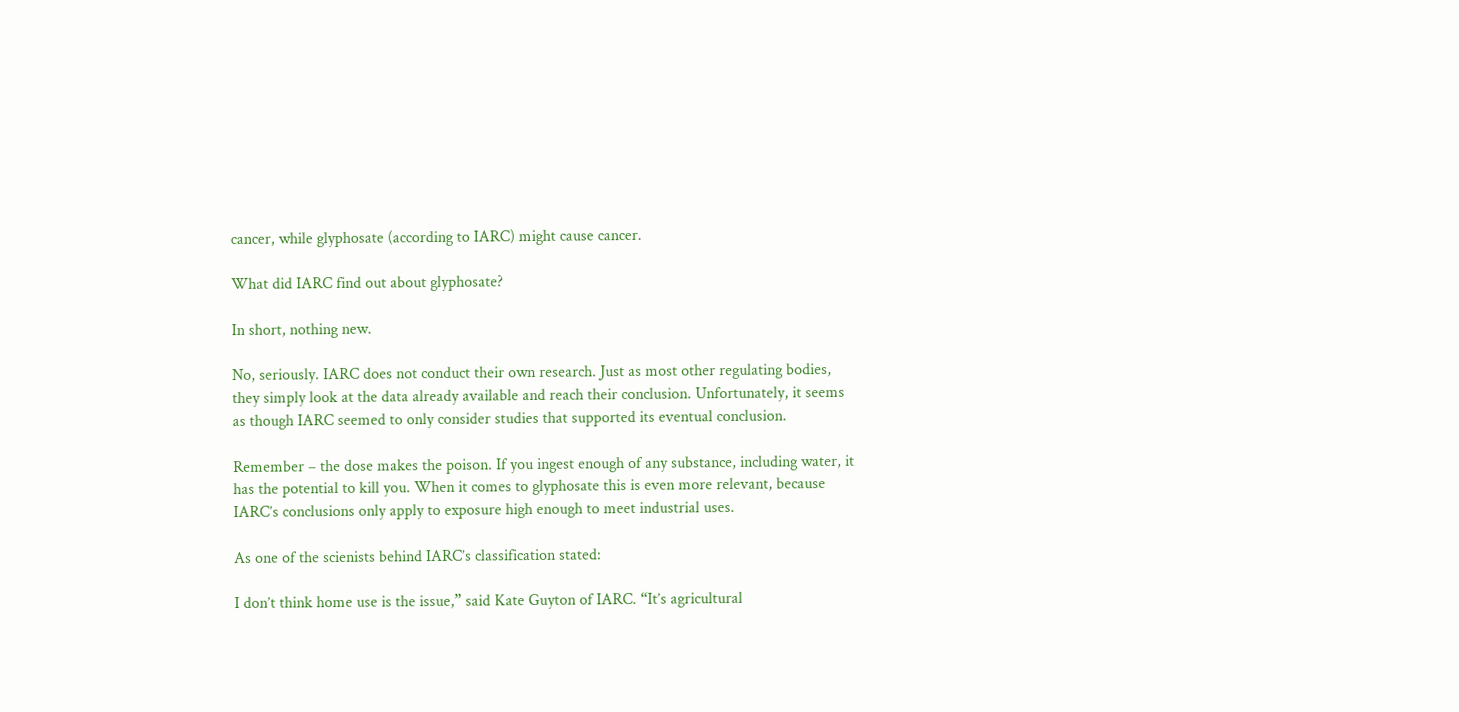cancer, while glyphosate (according to IARC) might cause cancer.

What did IARC find out about glyphosate?

In short, nothing new.

No, seriously. IARC does not conduct their own research. Just as most other regulating bodies, they simply look at the data already available and reach their conclusion. Unfortunately, it seems as though IARC seemed to only consider studies that supported its eventual conclusion.

Remember – the dose makes the poison. If you ingest enough of any substance, including water, it has the potential to kill you. When it comes to glyphosate this is even more relevant, because IARC’s conclusions only apply to exposure high enough to meet industrial uses.

As one of the scienists behind IARC’s classification stated:

I don’t think home use is the issue,” said Kate Guyton of IARC. “It’s agricultural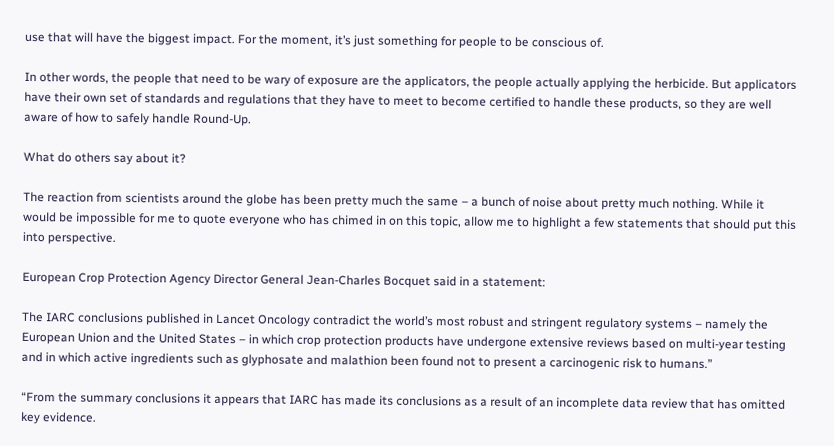use that will have the biggest impact. For the moment, it’s just something for people to be conscious of.

In other words, the people that need to be wary of exposure are the applicators, the people actually applying the herbicide. But applicators have their own set of standards and regulations that they have to meet to become certified to handle these products, so they are well aware of how to safely handle Round-Up.

What do others say about it?

The reaction from scientists around the globe has been pretty much the same – a bunch of noise about pretty much nothing. While it would be impossible for me to quote everyone who has chimed in on this topic, allow me to highlight a few statements that should put this into perspective.

European Crop Protection Agency Director General Jean-Charles Bocquet said in a statement:

The IARC conclusions published in Lancet Oncology contradict the world’s most robust and stringent regulatory systems – namely the European Union and the United States – in which crop protection products have undergone extensive reviews based on multi-year testing and in which active ingredients such as glyphosate and malathion been found not to present a carcinogenic risk to humans.”

“From the summary conclusions it appears that IARC has made its conclusions as a result of an incomplete data review that has omitted key evidence.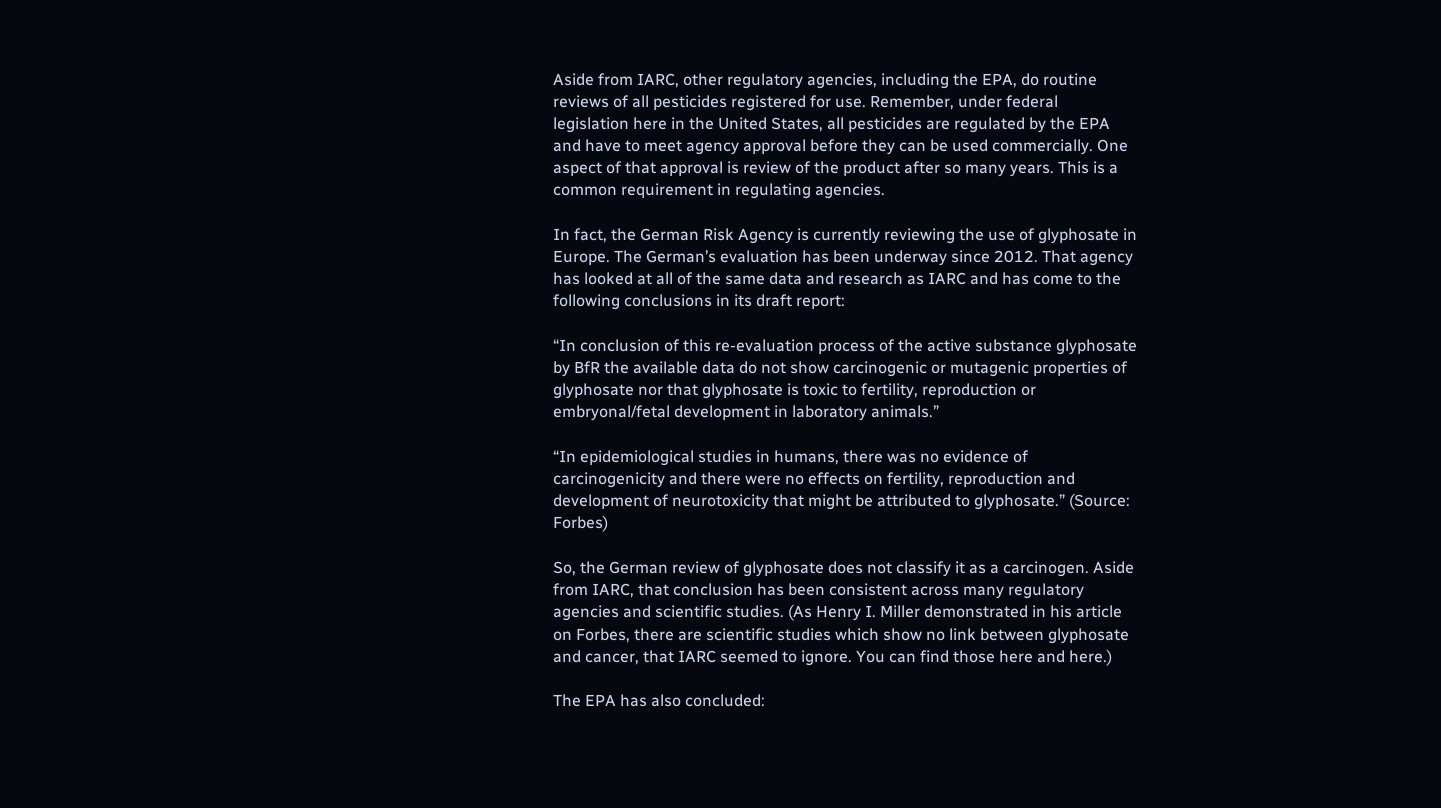Aside from IARC, other regulatory agencies, including the EPA, do routine reviews of all pesticides registered for use. Remember, under federal legislation here in the United States, all pesticides are regulated by the EPA and have to meet agency approval before they can be used commercially. One aspect of that approval is review of the product after so many years. This is a common requirement in regulating agencies.

In fact, the German Risk Agency is currently reviewing the use of glyphosate in Europe. The German’s evaluation has been underway since 2012. That agency has looked at all of the same data and research as IARC and has come to the following conclusions in its draft report:

“In conclusion of this re-evaluation process of the active substance glyphosate by BfR the available data do not show carcinogenic or mutagenic properties of glyphosate nor that glyphosate is toxic to fertility, reproduction or embryonal/fetal development in laboratory animals.”

“In epidemiological studies in humans, there was no evidence of carcinogenicity and there were no effects on fertility, reproduction and development of neurotoxicity that might be attributed to glyphosate.” (Source: Forbes)

So, the German review of glyphosate does not classify it as a carcinogen. Aside from IARC, that conclusion has been consistent across many regulatory agencies and scientific studies. (As Henry I. Miller demonstrated in his article on Forbes, there are scientific studies which show no link between glyphosate and cancer, that IARC seemed to ignore. You can find those here and here.)

The EPA has also concluded: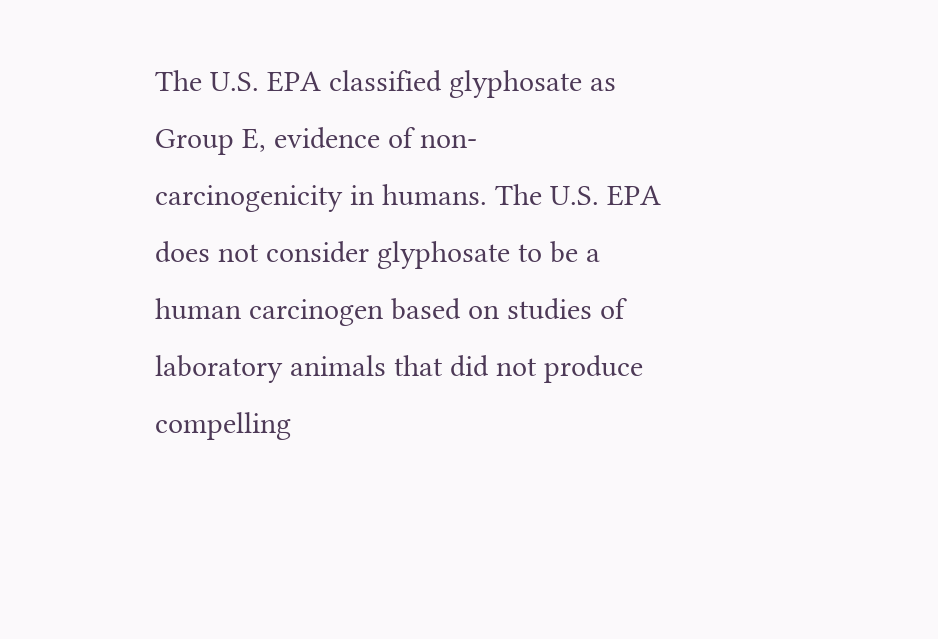The U.S. EPA classified glyphosate as Group E, evidence of non-carcinogenicity in humans. The U.S. EPA does not consider glyphosate to be a human carcinogen based on studies of laboratory animals that did not produce compelling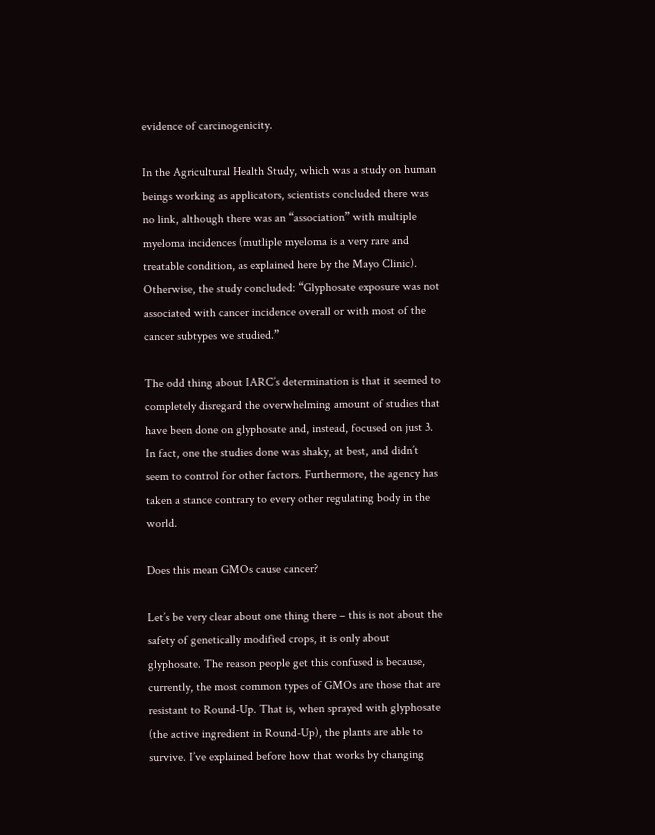evidence of carcinogenicity.

In the Agricultural Health Study, which was a study on human beings working as applicators, scientists concluded there was no link, although there was an “association” with multiple myeloma incidences (mutliple myeloma is a very rare and treatable condition, as explained here by the Mayo Clinic). Otherwise, the study concluded: “Glyphosate exposure was not associated with cancer incidence overall or with most of the cancer subtypes we studied.”

The odd thing about IARC’s determination is that it seemed to completely disregard the overwhelming amount of studies that have been done on glyphosate and, instead, focused on just 3. In fact, one the studies done was shaky, at best, and didn’t seem to control for other factors. Furthermore, the agency has taken a stance contrary to every other regulating body in the world.

Does this mean GMOs cause cancer?

Let’s be very clear about one thing there – this is not about the safety of genetically modified crops, it is only about glyphosate. The reason people get this confused is because, currently, the most common types of GMOs are those that are resistant to Round-Up. That is, when sprayed with glyphosate (the active ingredient in Round-Up), the plants are able to survive. I’ve explained before how that works by changing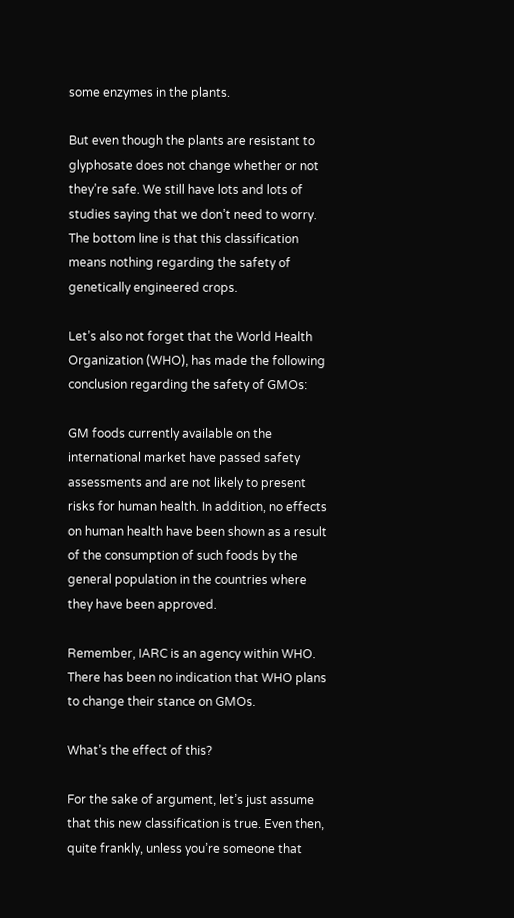some enzymes in the plants.

But even though the plants are resistant to glyphosate does not change whether or not they’re safe. We still have lots and lots of studies saying that we don’t need to worry. The bottom line is that this classification means nothing regarding the safety of genetically engineered crops.

Let’s also not forget that the World Health Organization (WHO), has made the following conclusion regarding the safety of GMOs:

GM foods currently available on the international market have passed safety assessments and are not likely to present risks for human health. In addition, no effects on human health have been shown as a result of the consumption of such foods by the general population in the countries where they have been approved.

Remember, IARC is an agency within WHO. There has been no indication that WHO plans to change their stance on GMOs.

What’s the effect of this?

For the sake of argument, let’s just assume that this new classification is true. Even then, quite frankly, unless you’re someone that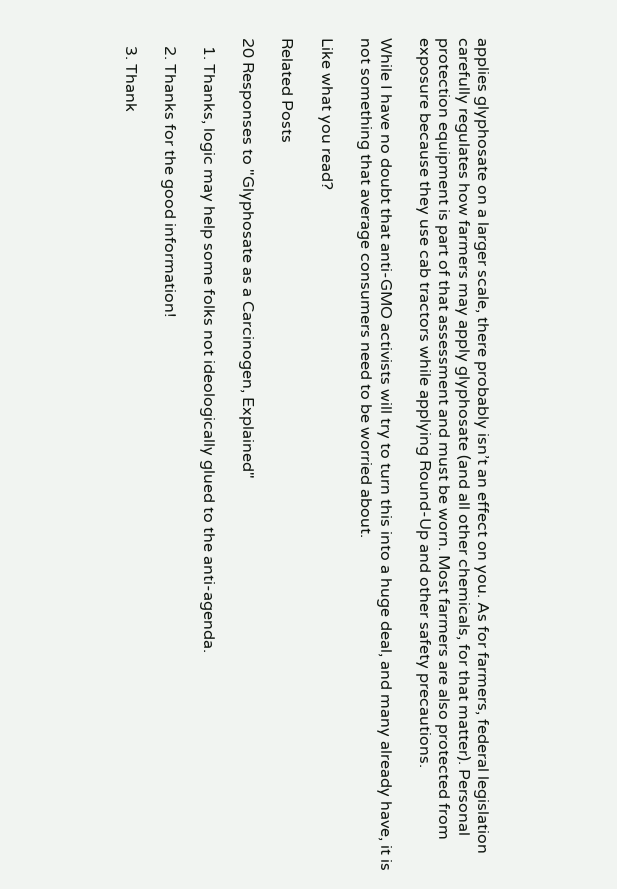applies glyphosate on a larger scale, there probably isn’t an effect on you. As for farmers, federal legislation carefully regulates how farmers may apply glyphosate (and all other chemicals, for that matter). Personal protection equipment is part of that assessment and must be worn. Most farmers are also protected from exposure because they use cab tractors while applying Round-Up and other safety precautions.

While I have no doubt that anti-GMO activists will try to turn this into a huge deal, and many already have, it is not something that average consumers need to be worried about.

Like what you read?

Related Posts

20 Responses to "Glyphosate as a Carcinogen, Explained"

  1. Thanks, logic may help some folks not ideologically glued to the anti-agenda.

  2. Thanks for the good information!

  3. Thank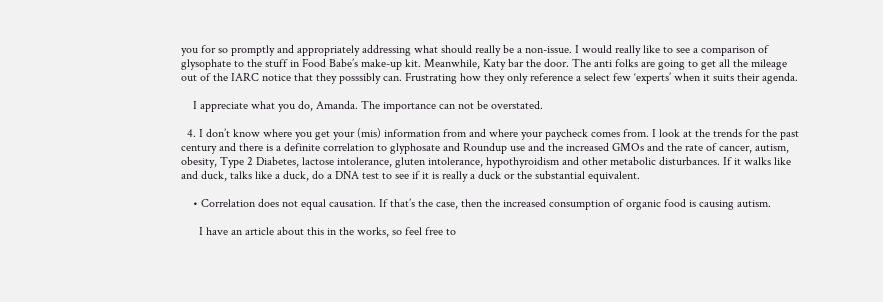you for so promptly and appropriately addressing what should really be a non-issue. I would really like to see a comparison of glysophate to the stuff in Food Babe’s make-up kit. Meanwhile, Katy bar the door. The anti folks are going to get all the mileage out of the IARC notice that they posssibly can. Frustrating how they only reference a select few ‘experts’ when it suits their agenda.

    I appreciate what you do, Amanda. The importance can not be overstated.

  4. I don’t know where you get your (mis) information from and where your paycheck comes from. I look at the trends for the past century and there is a definite correlation to glyphosate and Roundup use and the increased GMOs and the rate of cancer, autism, obesity, Type 2 Diabetes, lactose intolerance, gluten intolerance, hypothyroidism and other metabolic disturbances. If it walks like and duck, talks like a duck, do a DNA test to see if it is really a duck or the substantial equivalent.

    • Correlation does not equal causation. If that’s the case, then the increased consumption of organic food is causing autism.

      I have an article about this in the works, so feel free to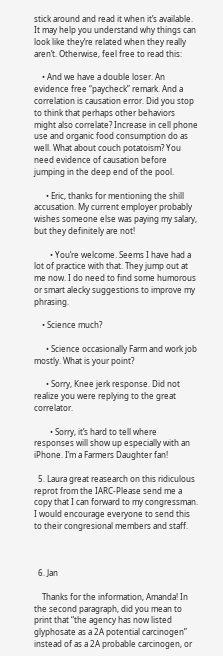stick around and read it when it’s available. It may help you understand why things can look like they’re related when they really aren’t. Otherwise, feel free to read this:

    • And we have a double loser. An evidence free “paycheck” remark. And a correlation is causation error. Did you stop to think that perhaps other behaviors might also correlate? Increase in cell phone use and organic food consumption do as well. What about couch potatoism? You need evidence of causation before jumping in the deep end of the pool.

      • Eric, thanks for mentioning the shill accusation. My current employer probably wishes someone else was paying my salary, but they definitely are not!

        • You’re welcome. Seems I have had a lot of practice with that. They jump out at me now. I do need to find some humorous or smart alecky suggestions to improve my phrasing.

    • Science much?

      • Science occasionally Farm and work job mostly. What is your point?

      • Sorry, Knee jerk response. Did not realize you were replying to the great correlator.

        • Sorry, it’s hard to tell where responses will show up especially with an iPhone. I’m a Farmers Daughter fan!

  5. Laura great reasearch on this ridiculous reprot from the IARC-Please send me a copy that I can forward to my congressman. I would encourage everyone to send this to their congresional members and staff.



  6. Jan

    Thanks for the information, Amanda! In the second paragraph, did you mean to print that “the agency has now listed glyphosate as a 2A potential carcinogen” instead of as a 2A probable carcinogen, or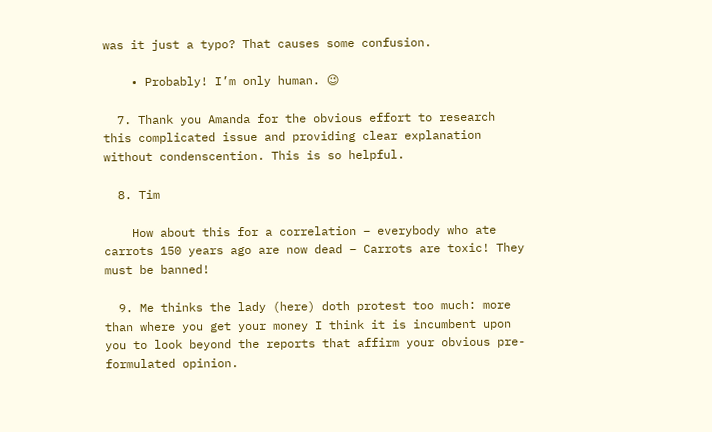was it just a typo? That causes some confusion.

    • Probably! I’m only human. 😉

  7. Thank you Amanda for the obvious effort to research this complicated issue and providing clear explanation without condenscention. This is so helpful.

  8. Tim

    How about this for a correlation – everybody who ate carrots 150 years ago are now dead – Carrots are toxic! They must be banned!

  9. Me thinks the lady (here) doth protest too much: more than where you get your money I think it is incumbent upon you to look beyond the reports that affirm your obvious pre-formulated opinion.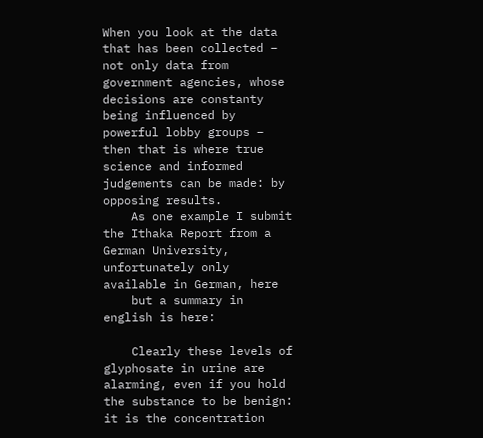When you look at the data that has been collected – not only data from government agencies, whose decisions are constanty being influenced by powerful lobby groups – then that is where true science and informed judgements can be made: by opposing results.
    As one example I submit the Ithaka Report from a German University, unfortunately only available in German, here
    but a summary in english is here:

    Clearly these levels of glyphosate in urine are alarming, even if you hold the substance to be benign: it is the concentration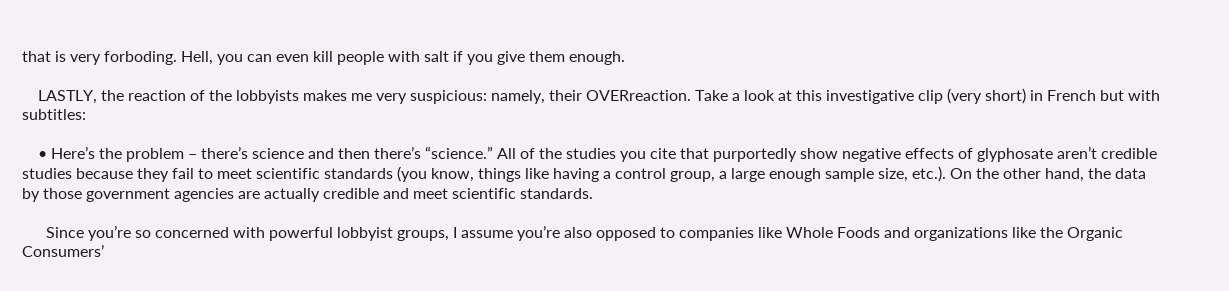that is very forboding. Hell, you can even kill people with salt if you give them enough.

    LASTLY, the reaction of the lobbyists makes me very suspicious: namely, their OVERreaction. Take a look at this investigative clip (very short) in French but with subtitles:

    • Here’s the problem – there’s science and then there’s “science.” All of the studies you cite that purportedly show negative effects of glyphosate aren’t credible studies because they fail to meet scientific standards (you know, things like having a control group, a large enough sample size, etc.). On the other hand, the data by those government agencies are actually credible and meet scientific standards.

      Since you’re so concerned with powerful lobbyist groups, I assume you’re also opposed to companies like Whole Foods and organizations like the Organic Consumers’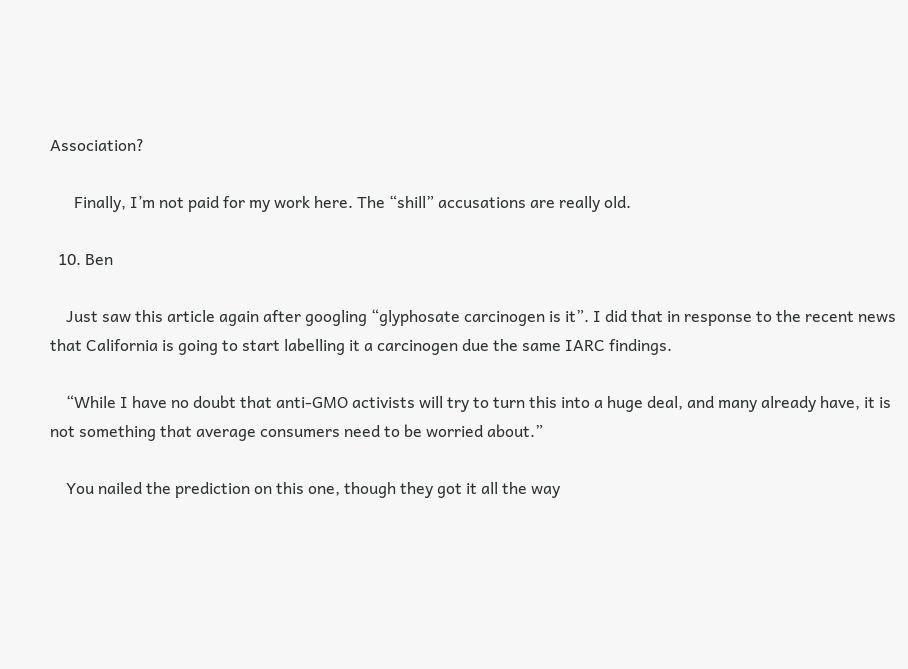Association?

      Finally, I’m not paid for my work here. The “shill” accusations are really old.

  10. Ben

    Just saw this article again after googling “glyphosate carcinogen is it”. I did that in response to the recent news that California is going to start labelling it a carcinogen due the same IARC findings.

    “While I have no doubt that anti-GMO activists will try to turn this into a huge deal, and many already have, it is not something that average consumers need to be worried about.”

    You nailed the prediction on this one, though they got it all the way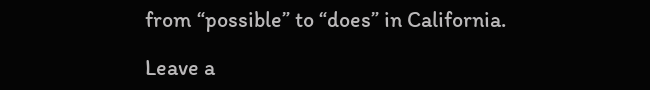from “possible” to “does” in California.

Leave a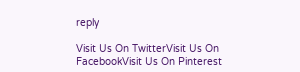reply

Visit Us On TwitterVisit Us On FacebookVisit Us On Pinterest